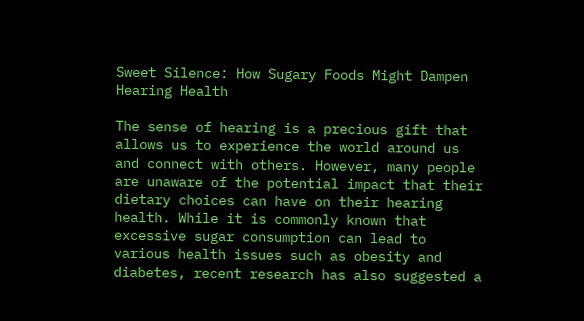Sweet Silence: How Sugary Foods Might Dampen Hearing Health

The sense of hearing is a precious gift that allows us to experience the world around us and connect with others. However, many people are unaware of the potential impact that their dietary choices can have on their hearing health. While it is commonly known that excessive sugar consumption can lead to various health issues such as obesity and diabetes, recent research has also suggested a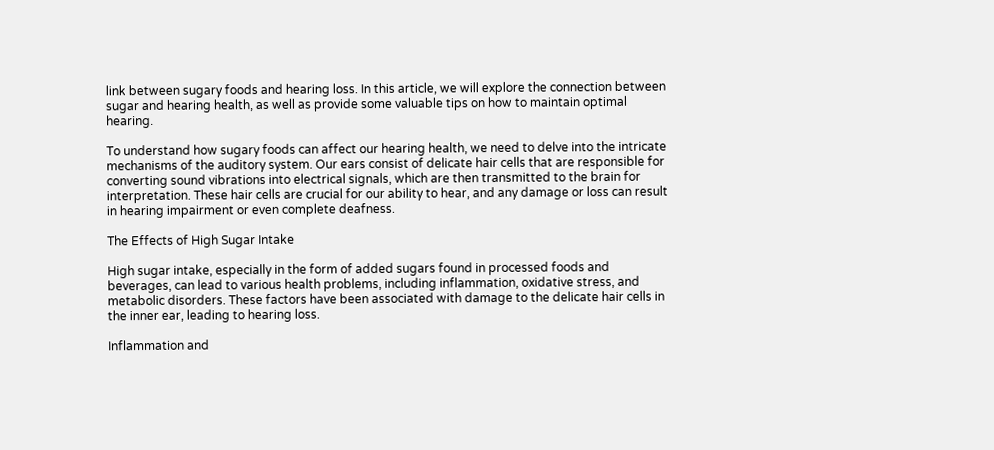link between sugary foods and hearing loss. In this article, we will explore the connection between sugar and hearing health, as well as provide some valuable tips on how to maintain optimal hearing.

To understand how sugary foods can affect our hearing health, we need to delve into the intricate mechanisms of the auditory system. Our ears consist of delicate hair cells that are responsible for converting sound vibrations into electrical signals, which are then transmitted to the brain for interpretation. These hair cells are crucial for our ability to hear, and any damage or loss can result in hearing impairment or even complete deafness.

The Effects of High Sugar Intake

High sugar intake, especially in the form of added sugars found in processed foods and beverages, can lead to various health problems, including inflammation, oxidative stress, and metabolic disorders. These factors have been associated with damage to the delicate hair cells in the inner ear, leading to hearing loss.

Inflammation and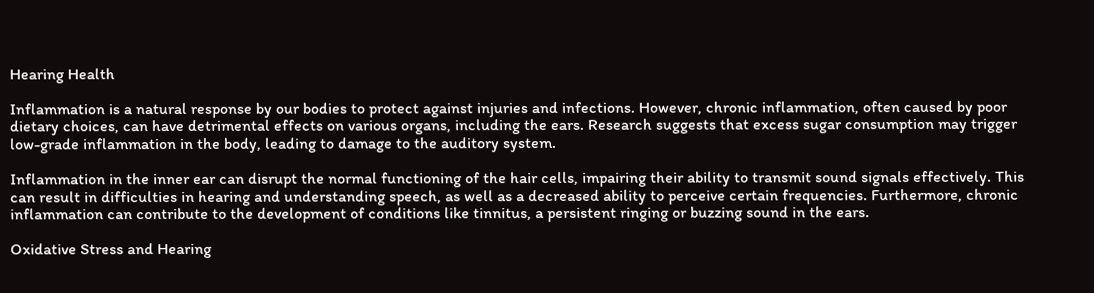Hearing Health

Inflammation is a natural response by our bodies to protect against injuries and infections. However, chronic inflammation, often caused by poor dietary choices, can have detrimental effects on various organs, including the ears. Research suggests that excess sugar consumption may trigger low-grade inflammation in the body, leading to damage to the auditory system.

Inflammation in the inner ear can disrupt the normal functioning of the hair cells, impairing their ability to transmit sound signals effectively. This can result in difficulties in hearing and understanding speech, as well as a decreased ability to perceive certain frequencies. Furthermore, chronic inflammation can contribute to the development of conditions like tinnitus, a persistent ringing or buzzing sound in the ears.

Oxidative Stress and Hearing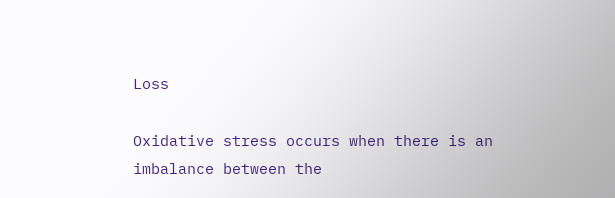Loss

Oxidative stress occurs when there is an imbalance between the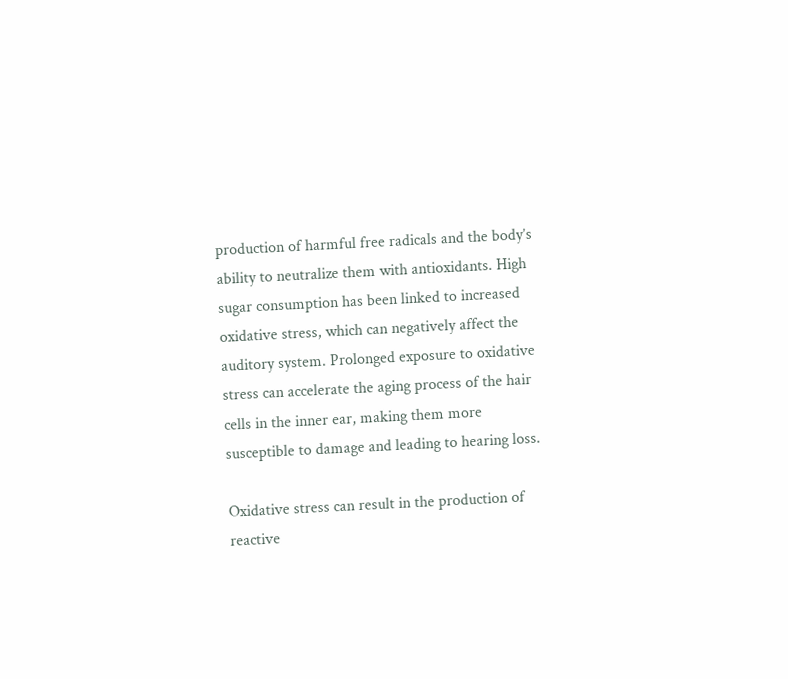production of harmful free radicals and the body’s ability to neutralize them with antioxidants. High sugar consumption has been linked to increased oxidative stress, which can negatively affect the auditory system. Prolonged exposure to oxidative stress can accelerate the aging process of the hair cells in the inner ear, making them more susceptible to damage and leading to hearing loss.

Oxidative stress can result in the production of reactive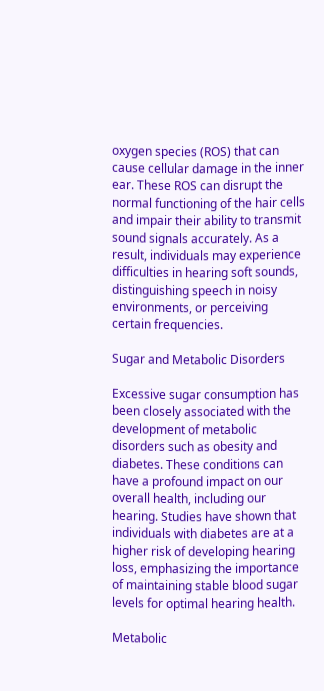oxygen species (ROS) that can cause cellular damage in the inner ear. These ROS can disrupt the normal functioning of the hair cells and impair their ability to transmit sound signals accurately. As a result, individuals may experience difficulties in hearing soft sounds, distinguishing speech in noisy environments, or perceiving certain frequencies.

Sugar and Metabolic Disorders

Excessive sugar consumption has been closely associated with the development of metabolic disorders such as obesity and diabetes. These conditions can have a profound impact on our overall health, including our hearing. Studies have shown that individuals with diabetes are at a higher risk of developing hearing loss, emphasizing the importance of maintaining stable blood sugar levels for optimal hearing health.

Metabolic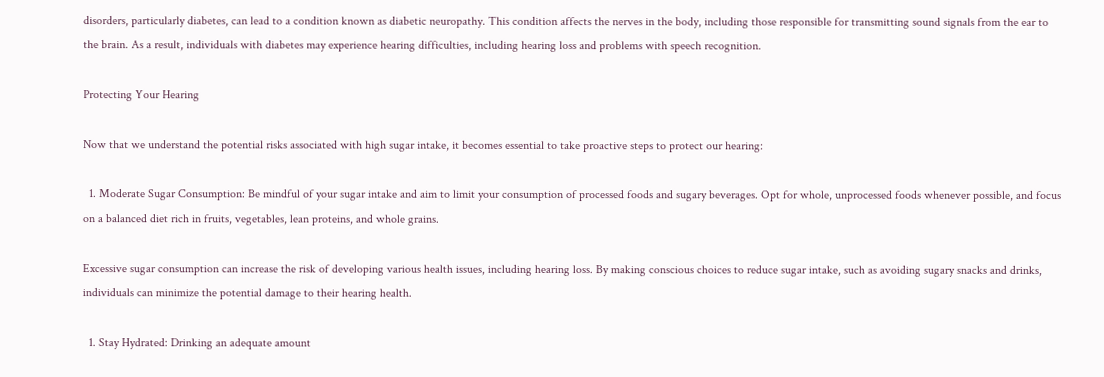disorders, particularly diabetes, can lead to a condition known as diabetic neuropathy. This condition affects the nerves in the body, including those responsible for transmitting sound signals from the ear to the brain. As a result, individuals with diabetes may experience hearing difficulties, including hearing loss and problems with speech recognition.

Protecting Your Hearing

Now that we understand the potential risks associated with high sugar intake, it becomes essential to take proactive steps to protect our hearing:

  1. Moderate Sugar Consumption: Be mindful of your sugar intake and aim to limit your consumption of processed foods and sugary beverages. Opt for whole, unprocessed foods whenever possible, and focus on a balanced diet rich in fruits, vegetables, lean proteins, and whole grains.

Excessive sugar consumption can increase the risk of developing various health issues, including hearing loss. By making conscious choices to reduce sugar intake, such as avoiding sugary snacks and drinks, individuals can minimize the potential damage to their hearing health.

  1. Stay Hydrated: Drinking an adequate amount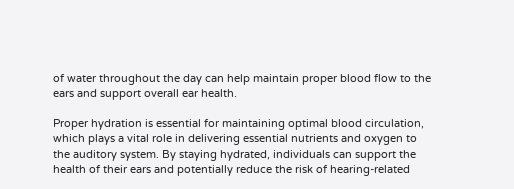of water throughout the day can help maintain proper blood flow to the ears and support overall ear health.

Proper hydration is essential for maintaining optimal blood circulation, which plays a vital role in delivering essential nutrients and oxygen to the auditory system. By staying hydrated, individuals can support the health of their ears and potentially reduce the risk of hearing-related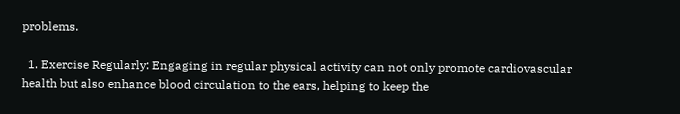problems.

  1. Exercise Regularly: Engaging in regular physical activity can not only promote cardiovascular health but also enhance blood circulation to the ears, helping to keep the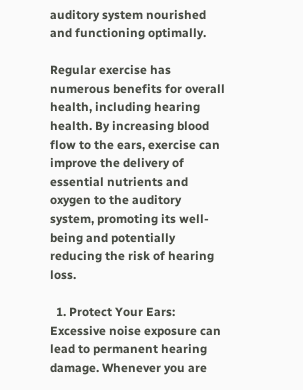auditory system nourished and functioning optimally.

Regular exercise has numerous benefits for overall health, including hearing health. By increasing blood flow to the ears, exercise can improve the delivery of essential nutrients and oxygen to the auditory system, promoting its well-being and potentially reducing the risk of hearing loss.

  1. Protect Your Ears: Excessive noise exposure can lead to permanent hearing damage. Whenever you are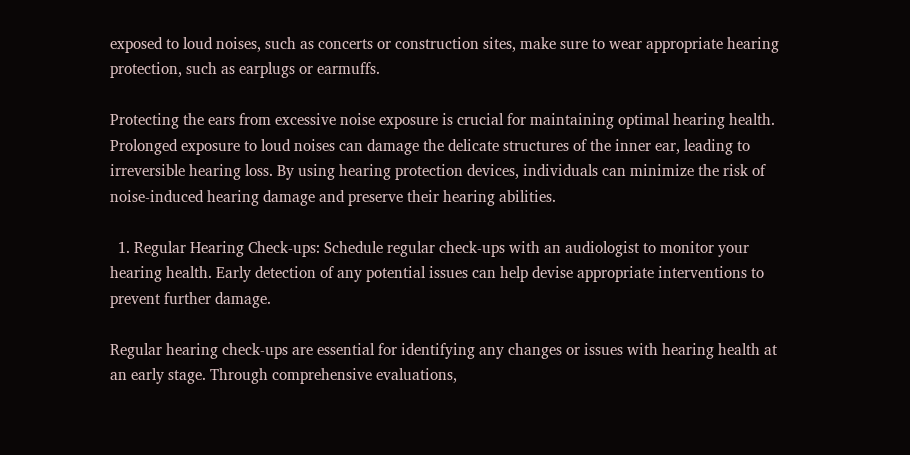exposed to loud noises, such as concerts or construction sites, make sure to wear appropriate hearing protection, such as earplugs or earmuffs.

Protecting the ears from excessive noise exposure is crucial for maintaining optimal hearing health. Prolonged exposure to loud noises can damage the delicate structures of the inner ear, leading to irreversible hearing loss. By using hearing protection devices, individuals can minimize the risk of noise-induced hearing damage and preserve their hearing abilities.

  1. Regular Hearing Check-ups: Schedule regular check-ups with an audiologist to monitor your hearing health. Early detection of any potential issues can help devise appropriate interventions to prevent further damage.

Regular hearing check-ups are essential for identifying any changes or issues with hearing health at an early stage. Through comprehensive evaluations,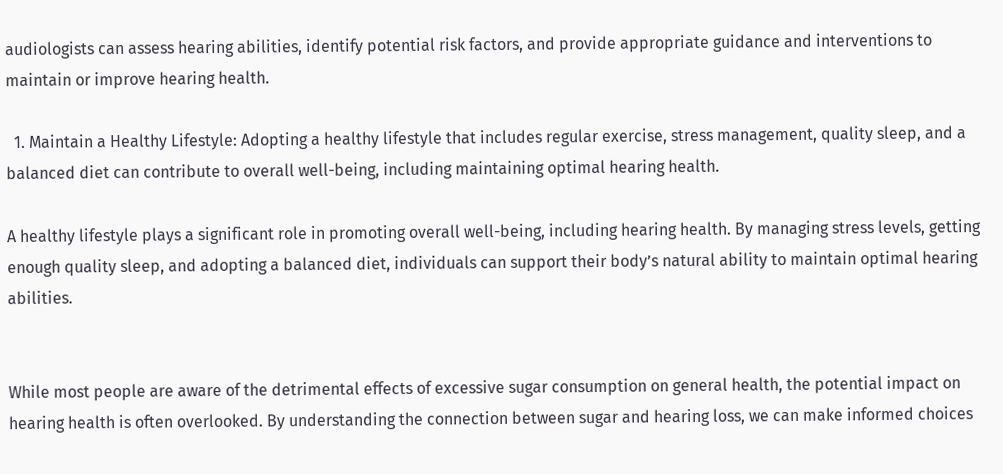audiologists can assess hearing abilities, identify potential risk factors, and provide appropriate guidance and interventions to maintain or improve hearing health.

  1. Maintain a Healthy Lifestyle: Adopting a healthy lifestyle that includes regular exercise, stress management, quality sleep, and a balanced diet can contribute to overall well-being, including maintaining optimal hearing health.

A healthy lifestyle plays a significant role in promoting overall well-being, including hearing health. By managing stress levels, getting enough quality sleep, and adopting a balanced diet, individuals can support their body’s natural ability to maintain optimal hearing abilities.


While most people are aware of the detrimental effects of excessive sugar consumption on general health, the potential impact on hearing health is often overlooked. By understanding the connection between sugar and hearing loss, we can make informed choices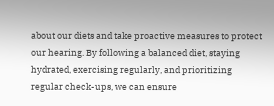about our diets and take proactive measures to protect our hearing. By following a balanced diet, staying hydrated, exercising regularly, and prioritizing regular check-ups, we can ensure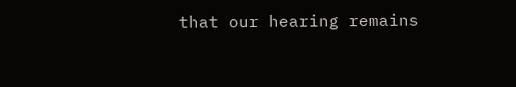that our hearing remains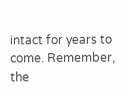intact for years to come. Remember, the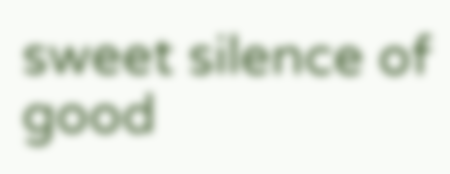sweet silence of good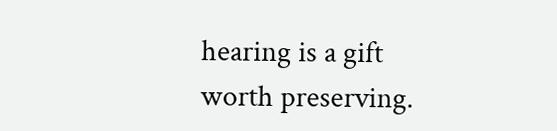hearing is a gift worth preserving.